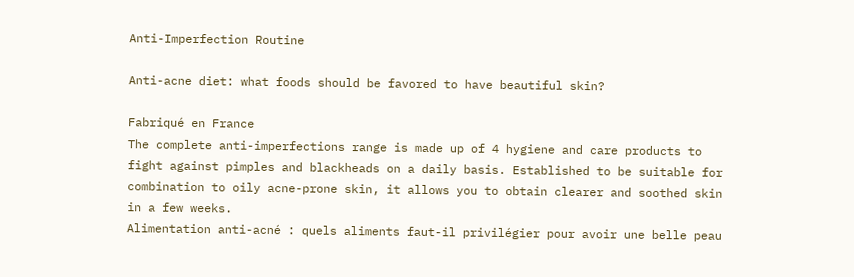Anti-Imperfection Routine

Anti-acne diet: what foods should be favored to have beautiful skin?

Fabriqué en France
The complete anti-imperfections range is made up of 4 hygiene and care products to fight against pimples and blackheads on a daily basis. Established to be suitable for combination to oily acne-prone skin, it allows you to obtain clearer and soothed skin in a few weeks.
Alimentation anti-acné : quels aliments faut-il privilégier pour avoir une belle peau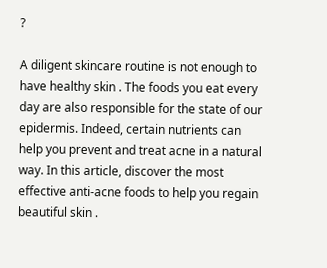?

A diligent skincare routine is not enough to have healthy skin . The foods you eat every day are also responsible for the state of our epidermis. Indeed, certain nutrients can help you prevent and treat acne in a natural way. In this article, discover the most effective anti-acne foods to help you regain beautiful skin .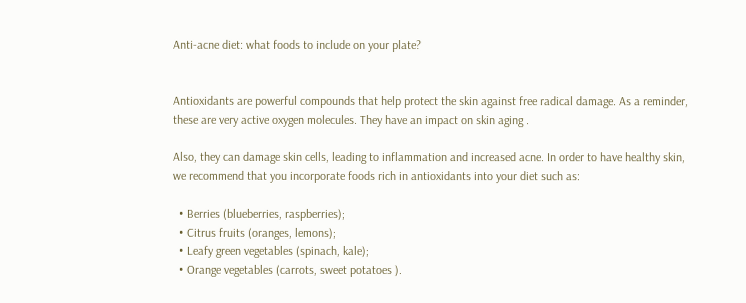Anti-acne diet: what foods to include on your plate?


Antioxidants are powerful compounds that help protect the skin against free radical damage. As a reminder, these are very active oxygen molecules. They have an impact on skin aging .

Also, they can damage skin cells, leading to inflammation and increased acne. In order to have healthy skin, we recommend that you incorporate foods rich in antioxidants into your diet such as:

  • Berries (blueberries, raspberries);
  • Citrus fruits (oranges, lemons);
  • Leafy green vegetables (spinach, kale);
  • Orange vegetables (carrots, sweet potatoes ).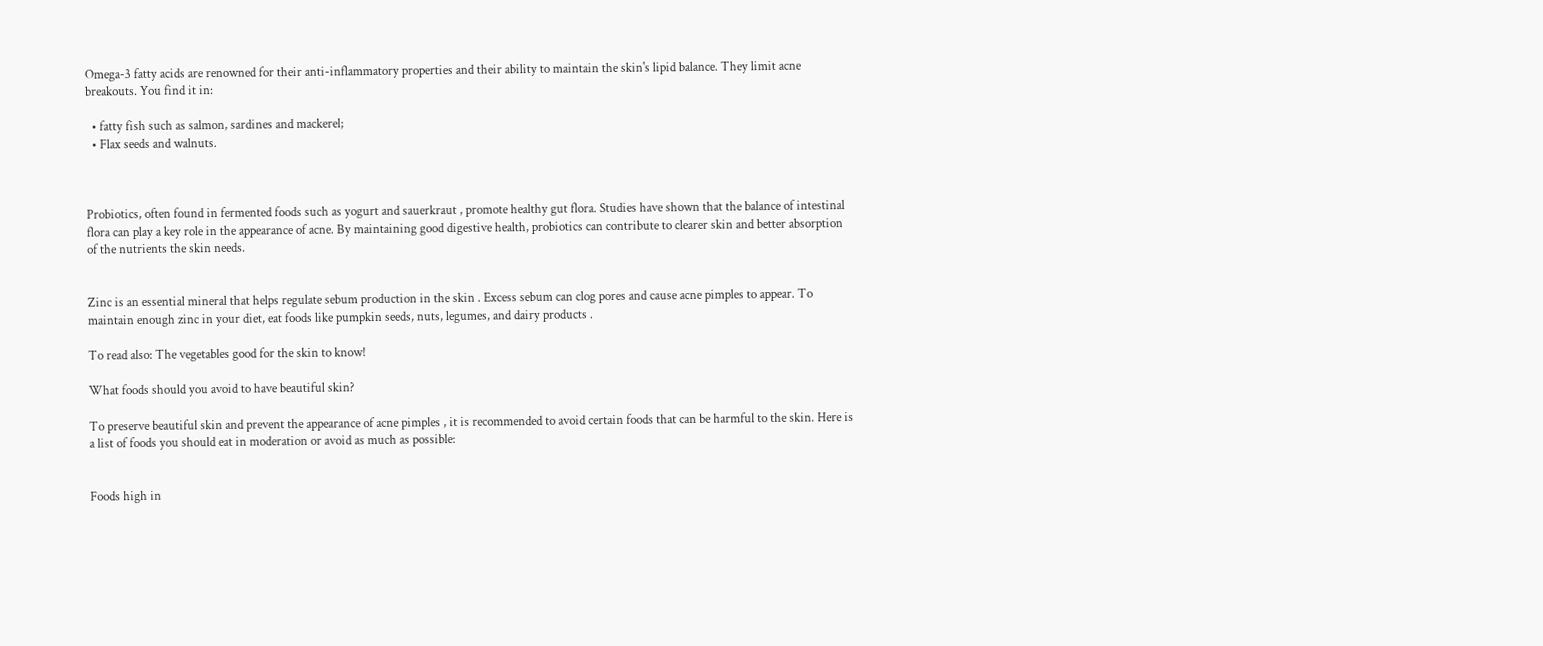Omega-3 fatty acids are renowned for their anti-inflammatory properties and their ability to maintain the skin's lipid balance. They limit acne breakouts. You find it in:

  • fatty fish such as salmon, sardines and mackerel;
  • Flax seeds and walnuts.



Probiotics, often found in fermented foods such as yogurt and sauerkraut , promote healthy gut flora. Studies have shown that the balance of intestinal flora can play a key role in the appearance of acne. By maintaining good digestive health, probiotics can contribute to clearer skin and better absorption of the nutrients the skin needs.


Zinc is an essential mineral that helps regulate sebum production in the skin . Excess sebum can clog pores and cause acne pimples to appear. To maintain enough zinc in your diet, eat foods like pumpkin seeds, nuts, legumes, and dairy products .

To read also: The vegetables good for the skin to know!

What foods should you avoid to have beautiful skin?

To preserve beautiful skin and prevent the appearance of acne pimples , it is recommended to avoid certain foods that can be harmful to the skin. Here is a list of foods you should eat in moderation or avoid as much as possible:


Foods high in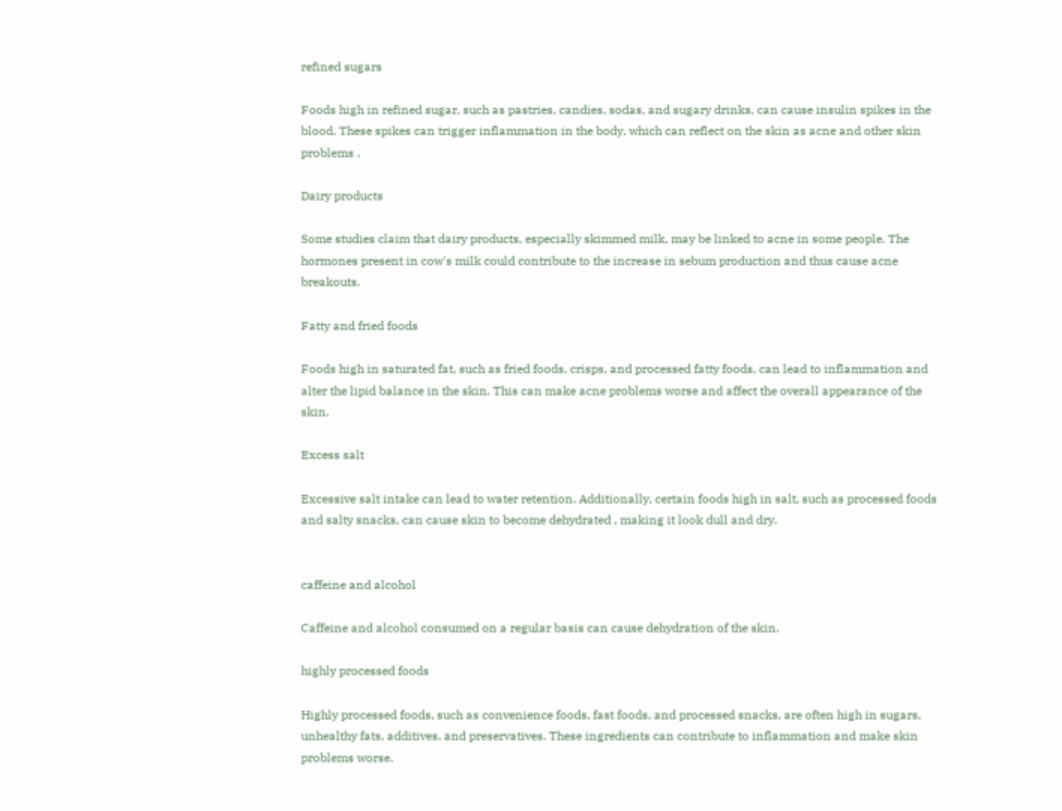refined sugars

Foods high in refined sugar, such as pastries, candies, sodas, and sugary drinks, can cause insulin spikes in the blood. These spikes can trigger inflammation in the body, which can reflect on the skin as acne and other skin problems .

Dairy products

Some studies claim that dairy products, especially skimmed milk, may be linked to acne in some people. The hormones present in cow's milk could contribute to the increase in sebum production and thus cause acne breakouts.

Fatty and fried foods

Foods high in saturated fat, such as fried foods, crisps, and processed fatty foods, can lead to inflammation and alter the lipid balance in the skin. This can make acne problems worse and affect the overall appearance of the skin.

Excess salt

Excessive salt intake can lead to water retention. Additionally, certain foods high in salt, such as processed foods and salty snacks, can cause skin to become dehydrated , making it look dull and dry.


caffeine and alcohol

Caffeine and alcohol consumed on a regular basis can cause dehydration of the skin.

highly processed foods

Highly processed foods, such as convenience foods, fast foods, and processed snacks, are often high in sugars, unhealthy fats, additives, and preservatives. These ingredients can contribute to inflammation and make skin problems worse.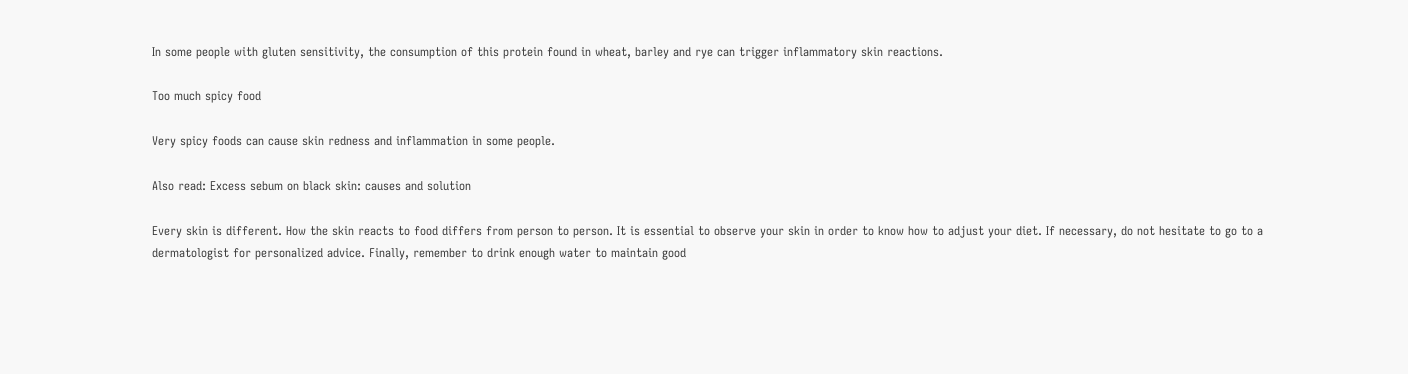In some people with gluten sensitivity, the consumption of this protein found in wheat, barley and rye can trigger inflammatory skin reactions.

Too much spicy food

Very spicy foods can cause skin redness and inflammation in some people.

Also read: Excess sebum on black skin: causes and solution

Every skin is different. How the skin reacts to food differs from person to person. It is essential to observe your skin in order to know how to adjust your diet. If necessary, do not hesitate to go to a dermatologist for personalized advice. Finally, remember to drink enough water to maintain good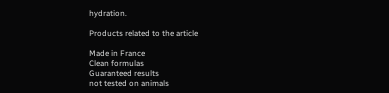hydration.

Products related to the article

Made in France
Clean formulas
Guaranteed results
not tested on animals